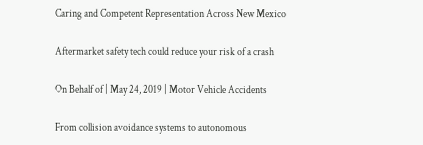Caring and Competent Representation Across New Mexico

Aftermarket safety tech could reduce your risk of a crash

On Behalf of | May 24, 2019 | Motor Vehicle Accidents

From collision avoidance systems to autonomous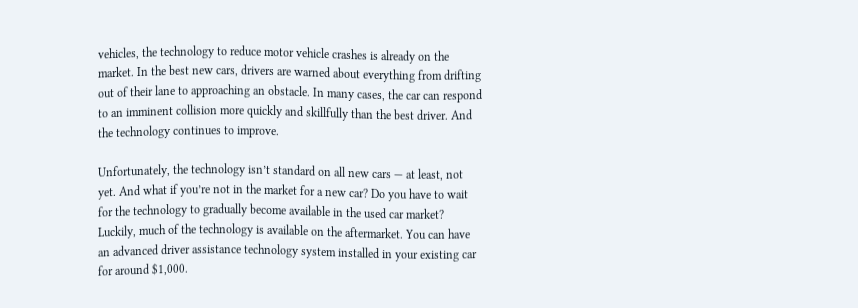vehicles, the technology to reduce motor vehicle crashes is already on the market. In the best new cars, drivers are warned about everything from drifting out of their lane to approaching an obstacle. In many cases, the car can respond to an imminent collision more quickly and skillfully than the best driver. And the technology continues to improve.

Unfortunately, the technology isn’t standard on all new cars — at least, not yet. And what if you’re not in the market for a new car? Do you have to wait for the technology to gradually become available in the used car market? Luckily, much of the technology is available on the aftermarket. You can have an advanced driver assistance technology system installed in your existing car for around $1,000.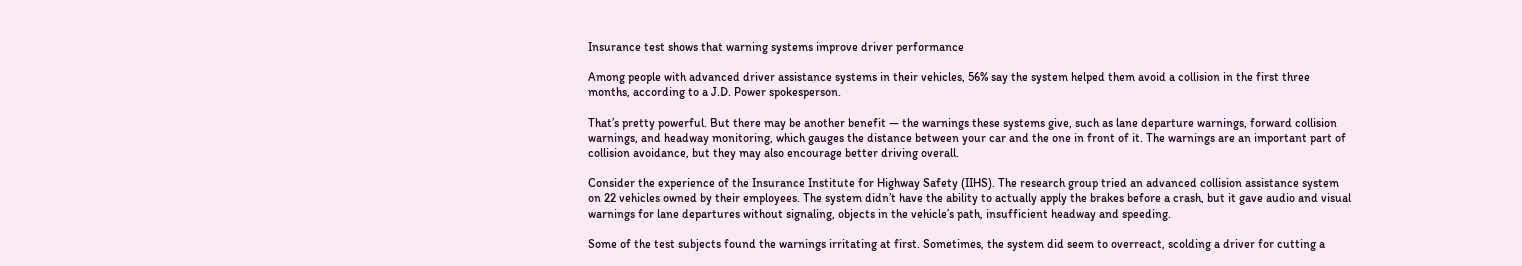Insurance test shows that warning systems improve driver performance

Among people with advanced driver assistance systems in their vehicles, 56% say the system helped them avoid a collision in the first three months, according to a J.D. Power spokesperson.

That’s pretty powerful. But there may be another benefit — the warnings these systems give, such as lane departure warnings, forward collision warnings, and headway monitoring, which gauges the distance between your car and the one in front of it. The warnings are an important part of collision avoidance, but they may also encourage better driving overall.

Consider the experience of the Insurance Institute for Highway Safety (IIHS). The research group tried an advanced collision assistance system on 22 vehicles owned by their employees. The system didn’t have the ability to actually apply the brakes before a crash, but it gave audio and visual warnings for lane departures without signaling, objects in the vehicle’s path, insufficient headway and speeding.

Some of the test subjects found the warnings irritating at first. Sometimes, the system did seem to overreact, scolding a driver for cutting a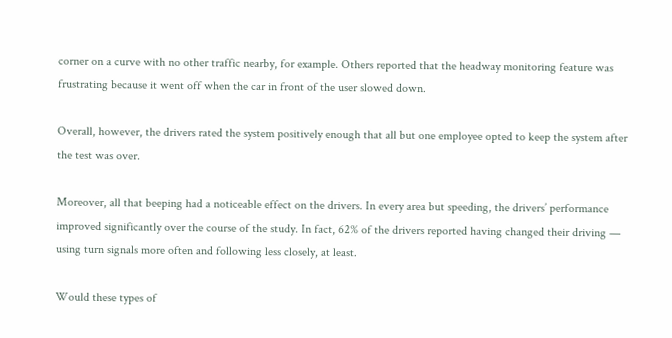corner on a curve with no other traffic nearby, for example. Others reported that the headway monitoring feature was frustrating because it went off when the car in front of the user slowed down.

Overall, however, the drivers rated the system positively enough that all but one employee opted to keep the system after the test was over.

Moreover, all that beeping had a noticeable effect on the drivers. In every area but speeding, the drivers’ performance improved significantly over the course of the study. In fact, 62% of the drivers reported having changed their driving — using turn signals more often and following less closely, at least.

Would these types of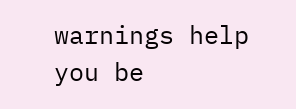warnings help you be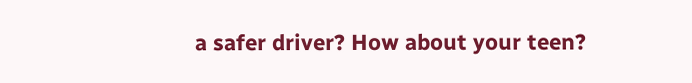a safer driver? How about your teen?